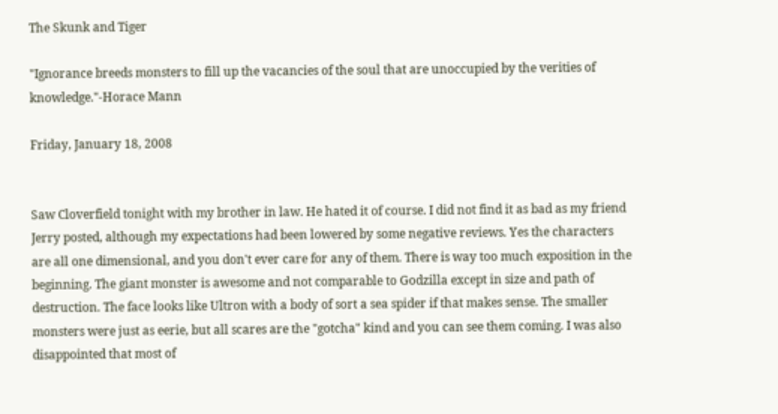The Skunk and Tiger

"Ignorance breeds monsters to fill up the vacancies of the soul that are unoccupied by the verities of knowledge."-Horace Mann

Friday, January 18, 2008


Saw Cloverfield tonight with my brother in law. He hated it of course. I did not find it as bad as my friend Jerry posted, although my expectations had been lowered by some negative reviews. Yes the characters are all one dimensional, and you don't ever care for any of them. There is way too much exposition in the beginning. The giant monster is awesome and not comparable to Godzilla except in size and path of destruction. The face looks like Ultron with a body of sort a sea spider if that makes sense. The smaller monsters were just as eerie, but all scares are the "gotcha" kind and you can see them coming. I was also disappointed that most of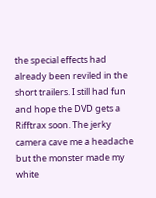the special effects had already been reviled in the short trailers. I still had fun and hope the DVD gets a Rifftrax soon. The jerky camera cave me a headache but the monster made my white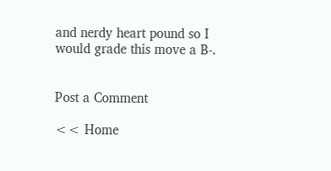and nerdy heart pound so I would grade this move a B-.


Post a Comment

<< Home